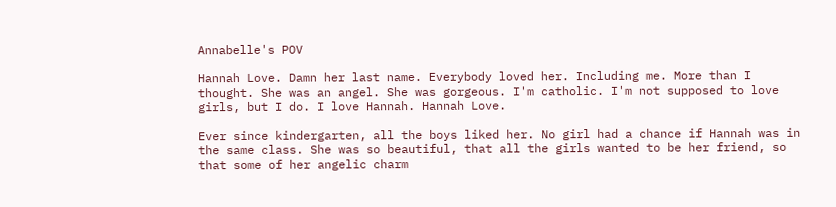Annabelle's POV

Hannah Love. Damn her last name. Everybody loved her. Including me. More than I thought. She was an angel. She was gorgeous. I'm catholic. I'm not supposed to love girls, but I do. I love Hannah. Hannah Love.

Ever since kindergarten, all the boys liked her. No girl had a chance if Hannah was in the same class. She was so beautiful, that all the girls wanted to be her friend, so that some of her angelic charm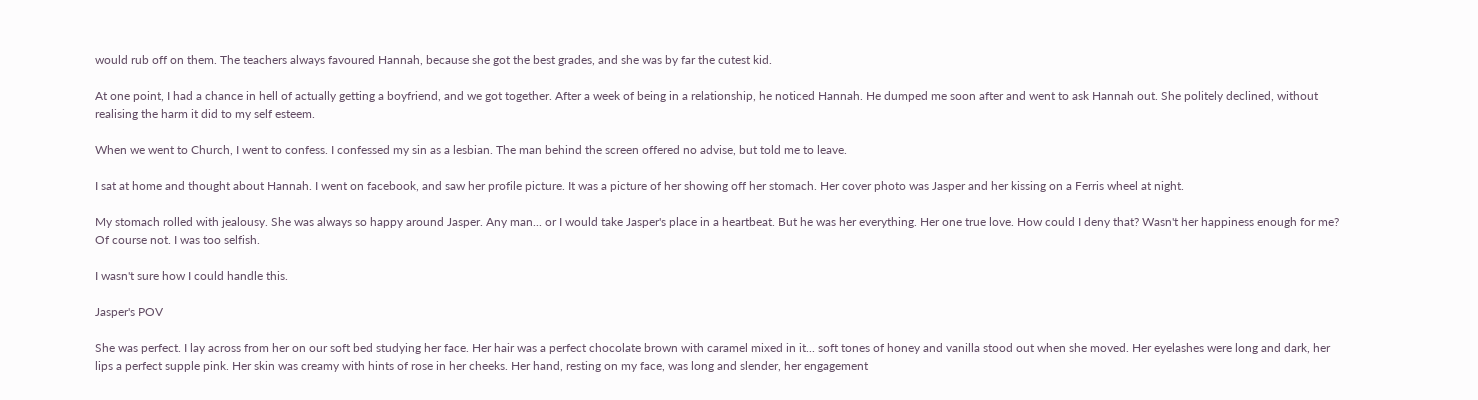would rub off on them. The teachers always favoured Hannah, because she got the best grades, and she was by far the cutest kid.

At one point, I had a chance in hell of actually getting a boyfriend, and we got together. After a week of being in a relationship, he noticed Hannah. He dumped me soon after and went to ask Hannah out. She politely declined, without realising the harm it did to my self esteem.

When we went to Church, I went to confess. I confessed my sin as a lesbian. The man behind the screen offered no advise, but told me to leave.

I sat at home and thought about Hannah. I went on facebook, and saw her profile picture. It was a picture of her showing off her stomach. Her cover photo was Jasper and her kissing on a Ferris wheel at night.

My stomach rolled with jealousy. She was always so happy around Jasper. Any man... or I would take Jasper's place in a heartbeat. But he was her everything. Her one true love. How could I deny that? Wasn't her happiness enough for me? Of course not. I was too selfish.

I wasn't sure how I could handle this.

Jasper's POV

She was perfect. I lay across from her on our soft bed studying her face. Her hair was a perfect chocolate brown with caramel mixed in it... soft tones of honey and vanilla stood out when she moved. Her eyelashes were long and dark, her lips a perfect supple pink. Her skin was creamy with hints of rose in her cheeks. Her hand, resting on my face, was long and slender, her engagement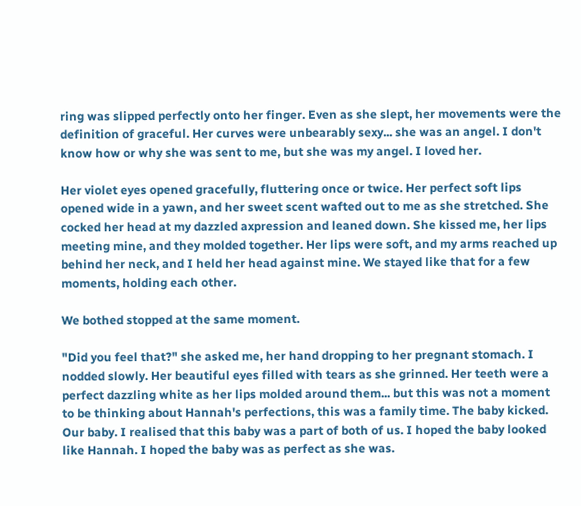ring was slipped perfectly onto her finger. Even as she slept, her movements were the definition of graceful. Her curves were unbearably sexy... she was an angel. I don't know how or why she was sent to me, but she was my angel. I loved her.

Her violet eyes opened gracefully, fluttering once or twice. Her perfect soft lips opened wide in a yawn, and her sweet scent wafted out to me as she stretched. She cocked her head at my dazzled axpression and leaned down. She kissed me, her lips meeting mine, and they molded together. Her lips were soft, and my arms reached up behind her neck, and I held her head against mine. We stayed like that for a few moments, holding each other.

We bothed stopped at the same moment.

"Did you feel that?" she asked me, her hand dropping to her pregnant stomach. I nodded slowly. Her beautiful eyes filled with tears as she grinned. Her teeth were a perfect dazzling white as her lips molded around them... but this was not a moment to be thinking about Hannah's perfections, this was a family time. The baby kicked. Our baby. I realised that this baby was a part of both of us. I hoped the baby looked like Hannah. I hoped the baby was as perfect as she was.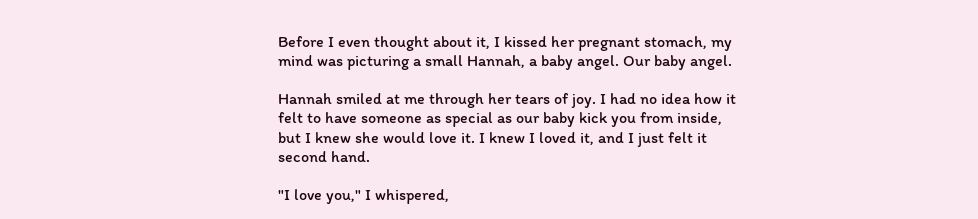Before I even thought about it, I kissed her pregnant stomach, my mind was picturing a small Hannah, a baby angel. Our baby angel.

Hannah smiled at me through her tears of joy. I had no idea how it felt to have someone as special as our baby kick you from inside, but I knew she would love it. I knew I loved it, and I just felt it second hand.

"I love you," I whispered,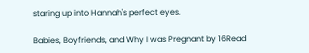staring up into Hannah's perfect eyes.

Babies, Boyfriends, and Why I was Pregnant by 16Read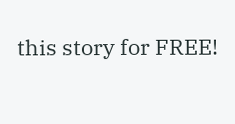this story for FREE!